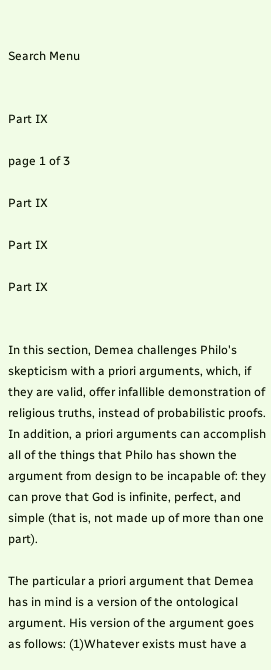Search Menu


Part IX

page 1 of 3

Part IX

Part IX

Part IX


In this section, Demea challenges Philo's skepticism with a priori arguments, which, if they are valid, offer infallible demonstration of religious truths, instead of probabilistic proofs. In addition, a priori arguments can accomplish all of the things that Philo has shown the argument from design to be incapable of: they can prove that God is infinite, perfect, and simple (that is, not made up of more than one part).

The particular a priori argument that Demea has in mind is a version of the ontological argument. His version of the argument goes as follows: (1)Whatever exists must have a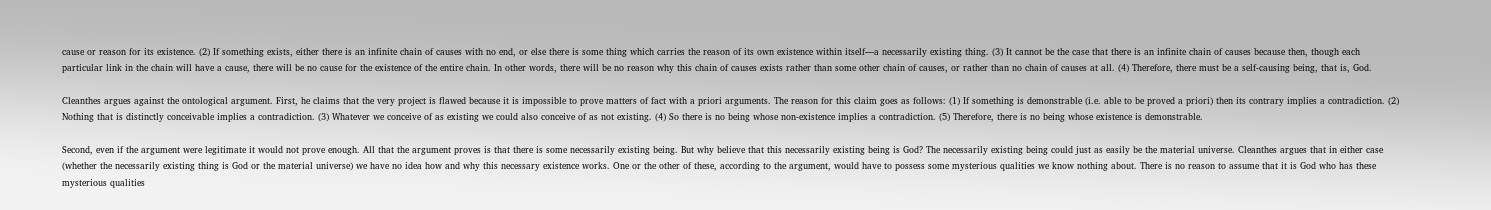cause or reason for its existence. (2) If something exists, either there is an infinite chain of causes with no end, or else there is some thing which carries the reason of its own existence within itself—a necessarily existing thing. (3) It cannot be the case that there is an infinite chain of causes because then, though each particular link in the chain will have a cause, there will be no cause for the existence of the entire chain. In other words, there will be no reason why this chain of causes exists rather than some other chain of causes, or rather than no chain of causes at all. (4) Therefore, there must be a self-causing being, that is, God.

Cleanthes argues against the ontological argument. First, he claims that the very project is flawed because it is impossible to prove matters of fact with a priori arguments. The reason for this claim goes as follows: (1) If something is demonstrable (i.e. able to be proved a priori) then its contrary implies a contradiction. (2) Nothing that is distinctly conceivable implies a contradiction. (3) Whatever we conceive of as existing we could also conceive of as not existing. (4) So there is no being whose non-existence implies a contradiction. (5) Therefore, there is no being whose existence is demonstrable.

Second, even if the argument were legitimate it would not prove enough. All that the argument proves is that there is some necessarily existing being. But why believe that this necessarily existing being is God? The necessarily existing being could just as easily be the material universe. Cleanthes argues that in either case (whether the necessarily existing thing is God or the material universe) we have no idea how and why this necessary existence works. One or the other of these, according to the argument, would have to possess some mysterious qualities we know nothing about. There is no reason to assume that it is God who has these mysterious qualities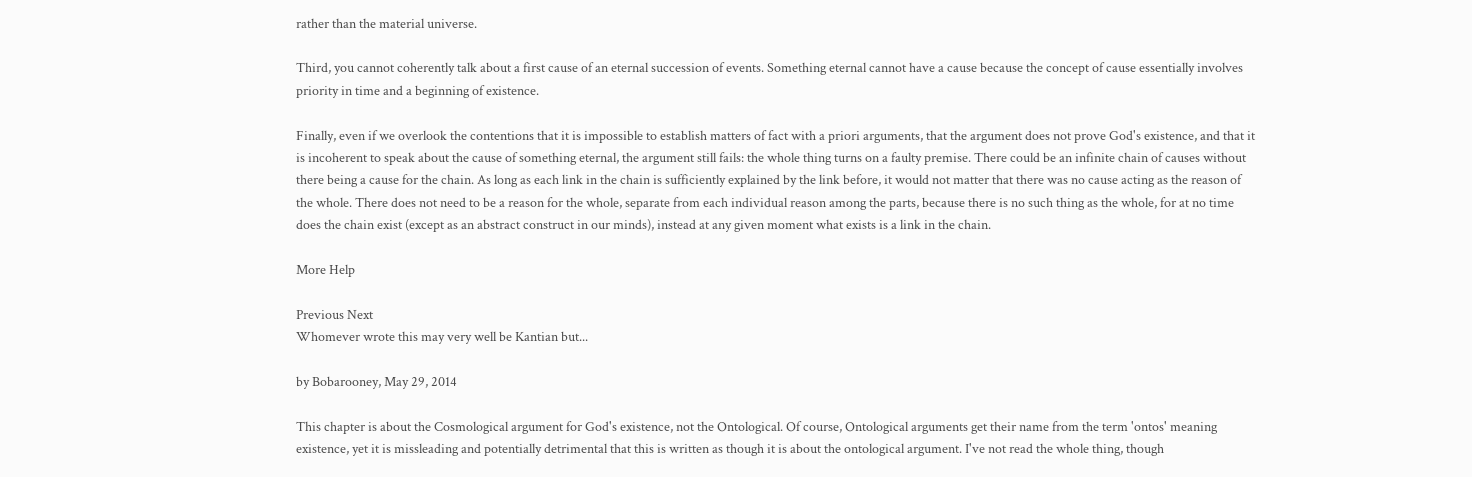rather than the material universe.

Third, you cannot coherently talk about a first cause of an eternal succession of events. Something eternal cannot have a cause because the concept of cause essentially involves priority in time and a beginning of existence.

Finally, even if we overlook the contentions that it is impossible to establish matters of fact with a priori arguments, that the argument does not prove God's existence, and that it is incoherent to speak about the cause of something eternal, the argument still fails: the whole thing turns on a faulty premise. There could be an infinite chain of causes without there being a cause for the chain. As long as each link in the chain is sufficiently explained by the link before, it would not matter that there was no cause acting as the reason of the whole. There does not need to be a reason for the whole, separate from each individual reason among the parts, because there is no such thing as the whole, for at no time does the chain exist (except as an abstract construct in our minds), instead at any given moment what exists is a link in the chain.

More Help

Previous Next
Whomever wrote this may very well be Kantian but...

by Bobarooney, May 29, 2014

This chapter is about the Cosmological argument for God's existence, not the Ontological. Of course, Ontological arguments get their name from the term 'ontos' meaning existence, yet it is missleading and potentially detrimental that this is written as though it is about the ontological argument. I've not read the whole thing, though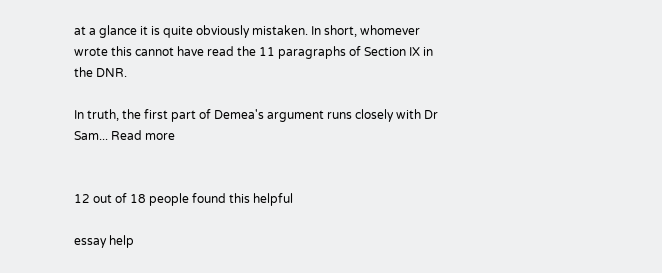at a glance it is quite obviously mistaken. In short, whomever wrote this cannot have read the 11 paragraphs of Section IX in the DNR.

In truth, the first part of Demea's argument runs closely with Dr Sam... Read more


12 out of 18 people found this helpful

essay help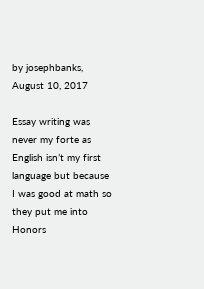by josephbanks, August 10, 2017

Essay writing was never my forte as English isn’t my first language but because I was good at math so they put me into Honors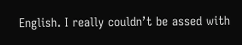English. I really couldn’t be assed with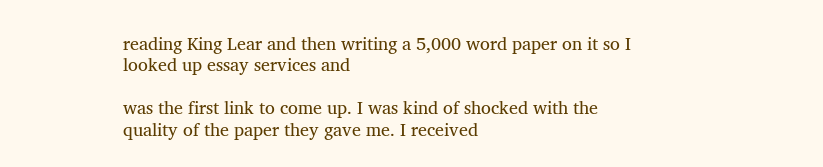reading King Lear and then writing a 5,000 word paper on it so I looked up essay services and

was the first link to come up. I was kind of shocked with the quality of the paper they gave me. I received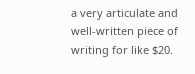a very articulate and well-written piece of writing for like $20.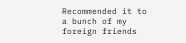Recommended it to a bunch of my foreign friends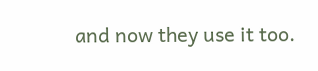and now they use it too.